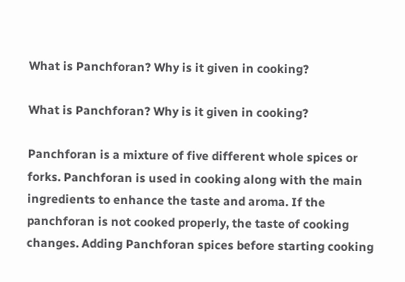What is Panchforan? Why is it given in cooking?

What is Panchforan? Why is it given in cooking?

Panchforan is a mixture of five different whole spices or forks. Panchforan is used in cooking along with the main ingredients to enhance the taste and aroma. If the panchforan is not cooked properly, the taste of cooking changes. Adding Panchforan spices before starting cooking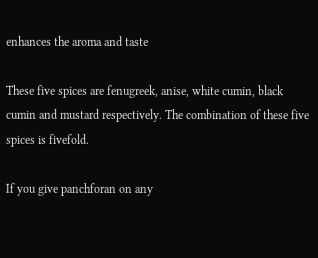enhances the aroma and taste

These five spices are fenugreek, anise, white cumin, black cumin and mustard respectively. The combination of these five spices is fivefold.

If you give panchforan on any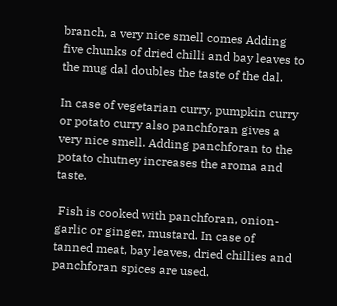branch, a very nice smell comes Adding five chunks of dried chilli and bay leaves to the mug dal doubles the taste of the dal.

In case of vegetarian curry, pumpkin curry or potato curry also panchforan gives a very nice smell. Adding panchforan to the potato chutney increases the aroma and taste.

 Fish is cooked with panchforan, onion-garlic or ginger, mustard. In case of tanned meat, bay leaves, dried chillies and panchforan spices are used.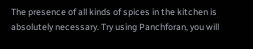The presence of all kinds of spices in the kitchen is absolutely necessary. Try using Panchforan, you will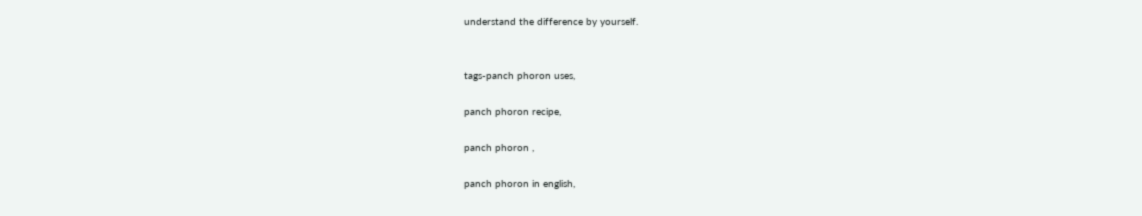understand the difference by yourself.


tags-panch phoron uses,

panch phoron recipe,

panch phoron ,

panch phoron in english,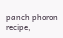panch phoron recipe,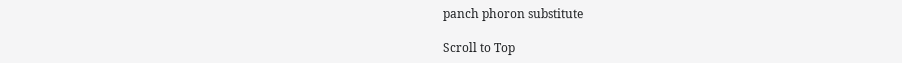panch phoron substitute

Scroll to Top